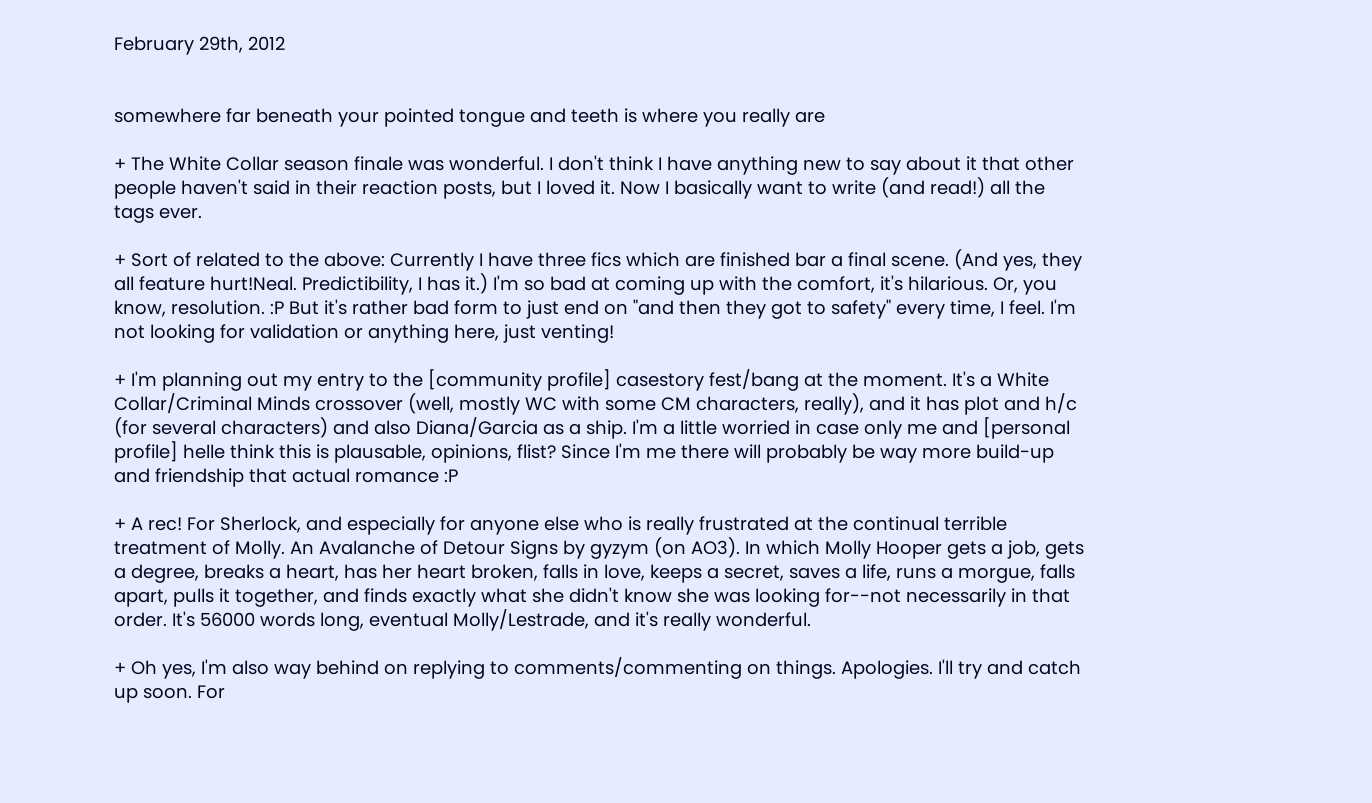February 29th, 2012


somewhere far beneath your pointed tongue and teeth is where you really are

+ The White Collar season finale was wonderful. I don't think I have anything new to say about it that other people haven't said in their reaction posts, but I loved it. Now I basically want to write (and read!) all the tags ever.

+ Sort of related to the above: Currently I have three fics which are finished bar a final scene. (And yes, they all feature hurt!Neal. Predictibility, I has it.) I'm so bad at coming up with the comfort, it's hilarious. Or, you know, resolution. :P But it's rather bad form to just end on "and then they got to safety" every time, I feel. I'm not looking for validation or anything here, just venting!

+ I'm planning out my entry to the [community profile] casestory fest/bang at the moment. It's a White Collar/Criminal Minds crossover (well, mostly WC with some CM characters, really), and it has plot and h/c (for several characters) and also Diana/Garcia as a ship. I'm a little worried in case only me and [personal profile] helle think this is plausable, opinions, flist? Since I'm me there will probably be way more build-up and friendship that actual romance :P

+ A rec! For Sherlock, and especially for anyone else who is really frustrated at the continual terrible treatment of Molly. An Avalanche of Detour Signs by gyzym (on AO3). In which Molly Hooper gets a job, gets a degree, breaks a heart, has her heart broken, falls in love, keeps a secret, saves a life, runs a morgue, falls apart, pulls it together, and finds exactly what she didn't know she was looking for--not necessarily in that order. It's 56000 words long, eventual Molly/Lestrade, and it's really wonderful.

+ Oh yes, I'm also way behind on replying to comments/commenting on things. Apologies. I'll try and catch up soon. For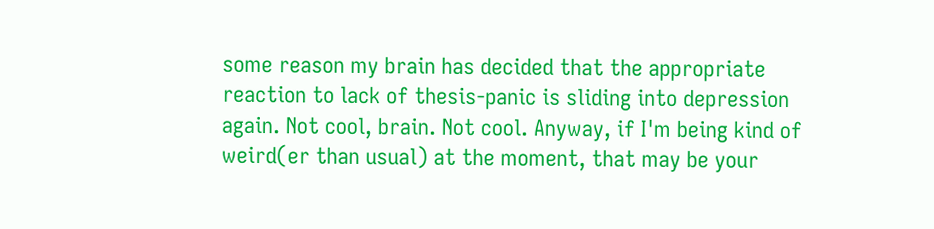some reason my brain has decided that the appropriate reaction to lack of thesis-panic is sliding into depression again. Not cool, brain. Not cool. Anyway, if I'm being kind of weird(er than usual) at the moment, that may be your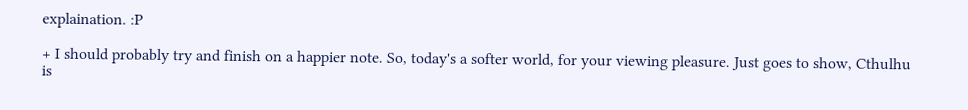explaination. :P

+ I should probably try and finish on a happier note. So, today's a softer world, for your viewing pleasure. Just goes to show, Cthulhu is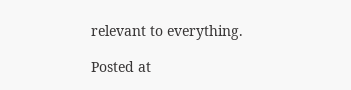relevant to everything.

Posted at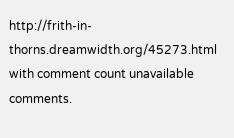http://frith-in-thorns.dreamwidth.org/45273.html with comment count unavailable comments.